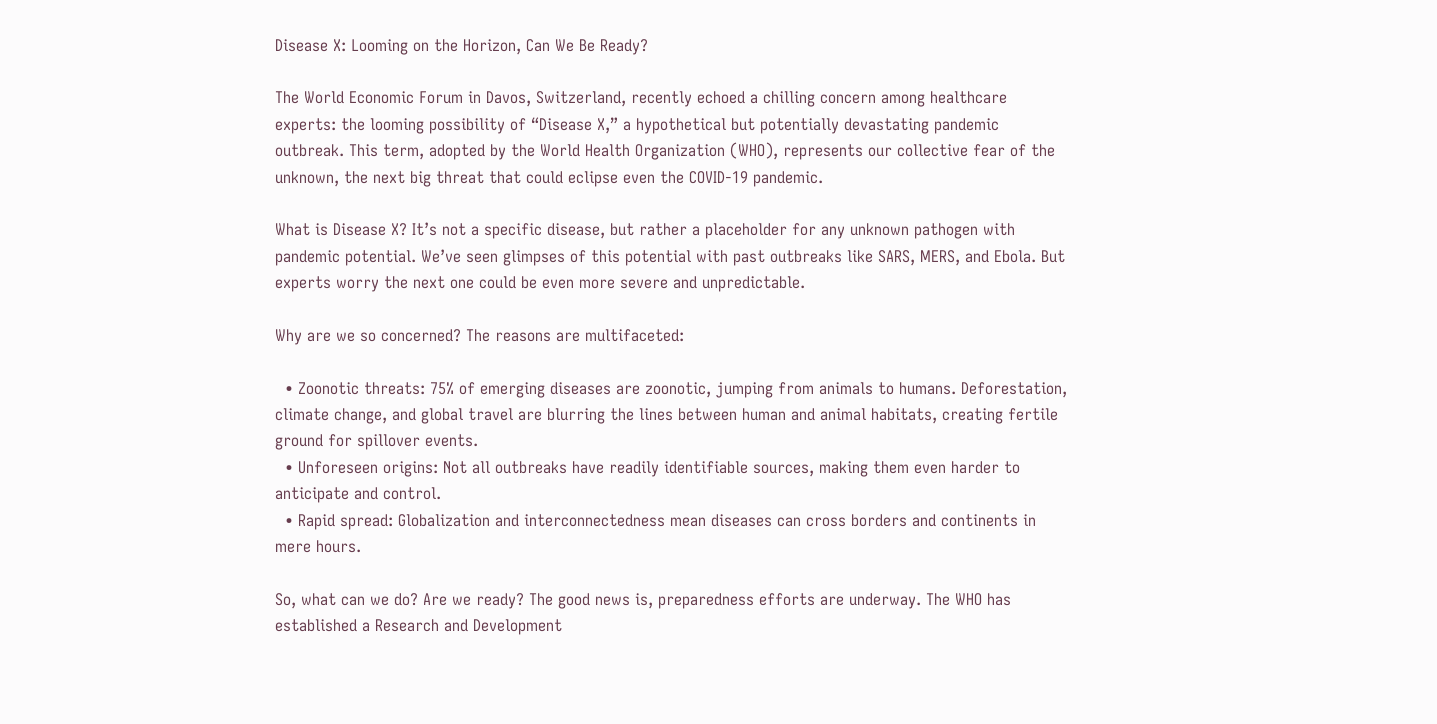Disease X: Looming on the Horizon, Can We Be Ready?

The World Economic Forum in Davos, Switzerland, recently echoed a chilling concern among healthcare experts: the looming possibility of “Disease X,” a hypothetical but potentially devastating pandemic outbreak. This term, adopted by the World Health Organization (WHO), represents our collective fear of the unknown, the next big threat that could eclipse even the COVID-19 pandemic.

What is Disease X? It’s not a specific disease, but rather a placeholder for any unknown pathogen with pandemic potential. We’ve seen glimpses of this potential with past outbreaks like SARS, MERS, and Ebola. But experts worry the next one could be even more severe and unpredictable.

Why are we so concerned? The reasons are multifaceted:

  • Zoonotic threats: 75% of emerging diseases are zoonotic, jumping from animals to humans. Deforestation, climate change, and global travel are blurring the lines between human and animal habitats, creating fertile ground for spillover events.
  • Unforeseen origins: Not all outbreaks have readily identifiable sources, making them even harder to anticipate and control.
  • Rapid spread: Globalization and interconnectedness mean diseases can cross borders and continents in mere hours.

So, what can we do? Are we ready? The good news is, preparedness efforts are underway. The WHO has established a Research and Development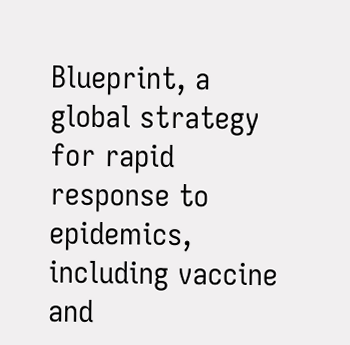Blueprint, a global strategy for rapid response to epidemics, including vaccine and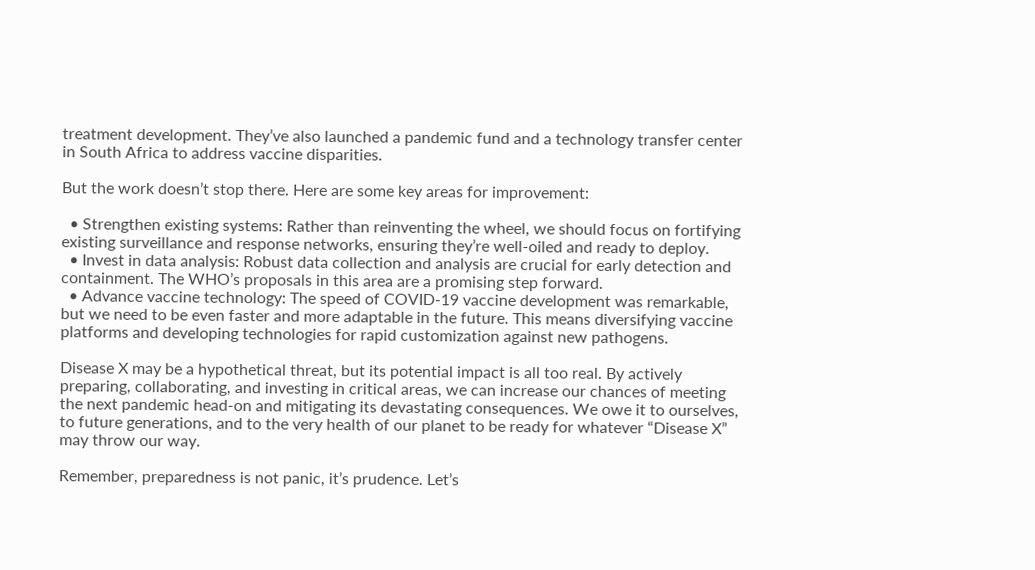treatment development. They’ve also launched a pandemic fund and a technology transfer center in South Africa to address vaccine disparities.

But the work doesn’t stop there. Here are some key areas for improvement:

  • Strengthen existing systems: Rather than reinventing the wheel, we should focus on fortifying existing surveillance and response networks, ensuring they’re well-oiled and ready to deploy.
  • Invest in data analysis: Robust data collection and analysis are crucial for early detection and containment. The WHO’s proposals in this area are a promising step forward.
  • Advance vaccine technology: The speed of COVID-19 vaccine development was remarkable, but we need to be even faster and more adaptable in the future. This means diversifying vaccine platforms and developing technologies for rapid customization against new pathogens.

Disease X may be a hypothetical threat, but its potential impact is all too real. By actively preparing, collaborating, and investing in critical areas, we can increase our chances of meeting the next pandemic head-on and mitigating its devastating consequences. We owe it to ourselves, to future generations, and to the very health of our planet to be ready for whatever “Disease X” may throw our way.

Remember, preparedness is not panic, it’s prudence. Let’s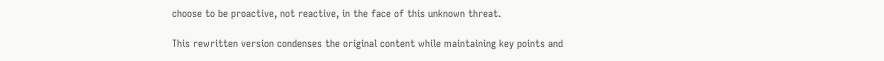choose to be proactive, not reactive, in the face of this unknown threat.

This rewritten version condenses the original content while maintaining key points and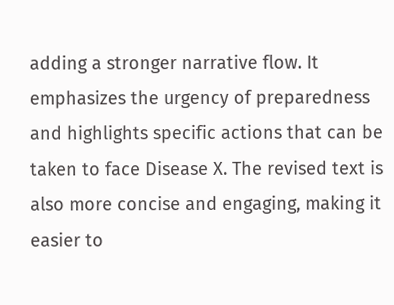adding a stronger narrative flow. It emphasizes the urgency of preparedness and highlights specific actions that can be taken to face Disease X. The revised text is also more concise and engaging, making it easier to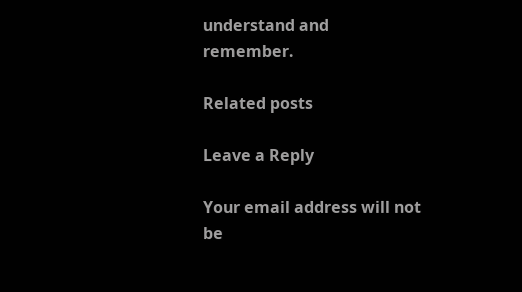understand and remember.

Related posts

Leave a Reply

Your email address will not be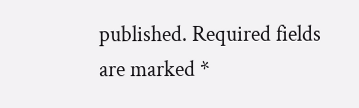published. Required fields are marked *